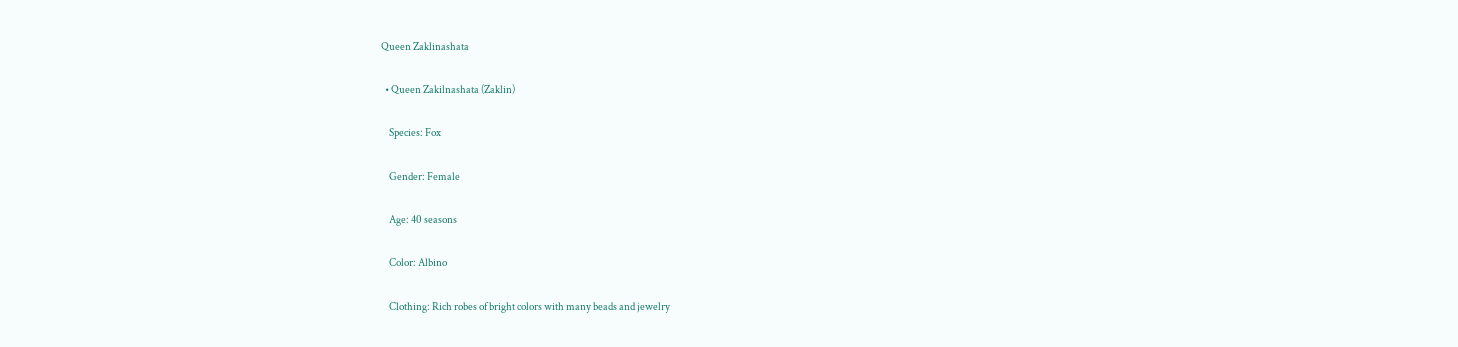Queen Zaklinashata

  • Queen Zakilnashata (Zaklin)

    Species: Fox

    Gender: Female

    Age: 40 seasons

    Color: Albino

    Clothing: Rich robes of bright colors with many beads and jewelry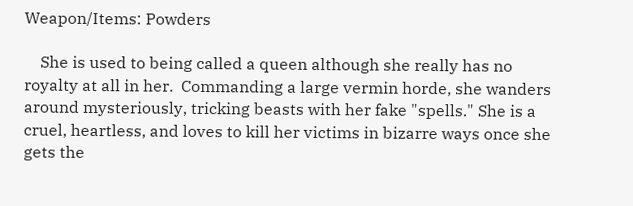Weapon/Items: Powders

    She is used to being called a queen although she really has no royalty at all in her.  Commanding a large vermin horde, she wanders around mysteriously, tricking beasts with her fake "spells." She is a cruel, heartless, and loves to kill her victims in bizarre ways once she gets the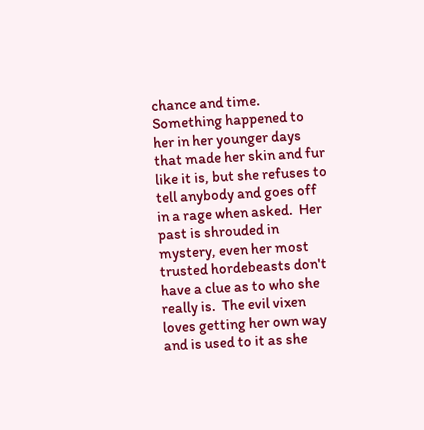chance and time.  Something happened to her in her younger days that made her skin and fur like it is, but she refuses to tell anybody and goes off in a rage when asked.  Her past is shrouded in mystery, even her most trusted hordebeasts don't have a clue as to who she really is.  The evil vixen loves getting her own way and is used to it as she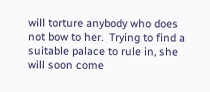will torture anybody who does not bow to her.  Trying to find a suitable palace to rule in, she will soon come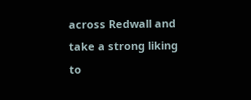across Redwall and take a strong liking to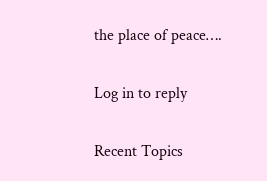the place of peace….

Log in to reply

Recent Topics